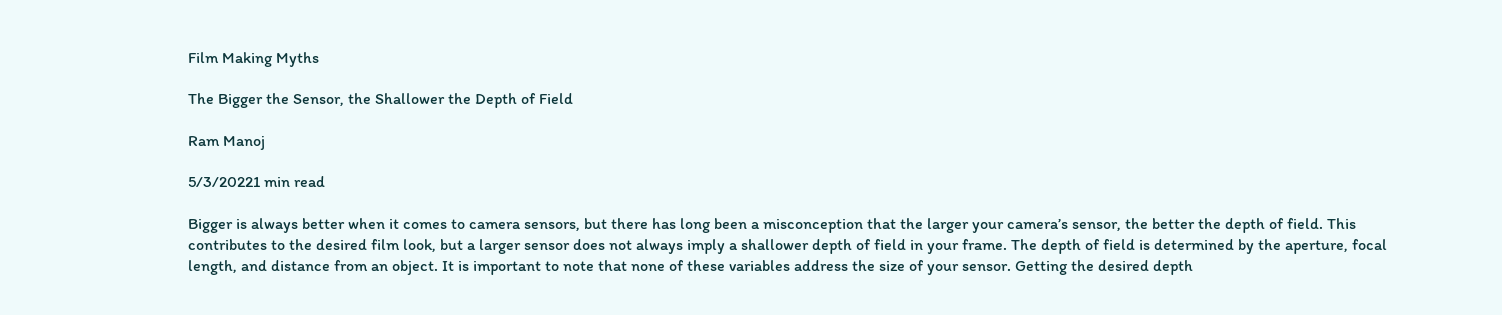Film Making Myths

The Bigger the Sensor, the Shallower the Depth of Field

Ram Manoj

5/3/20221 min read

Bigger is always better when it comes to camera sensors, but there has long been a misconception that the larger your camera’s sensor, the better the depth of field. This contributes to the desired film look, but a larger sensor does not always imply a shallower depth of field in your frame. The depth of field is determined by the aperture, focal length, and distance from an object. It is important to note that none of these variables address the size of your sensor. Getting the desired depth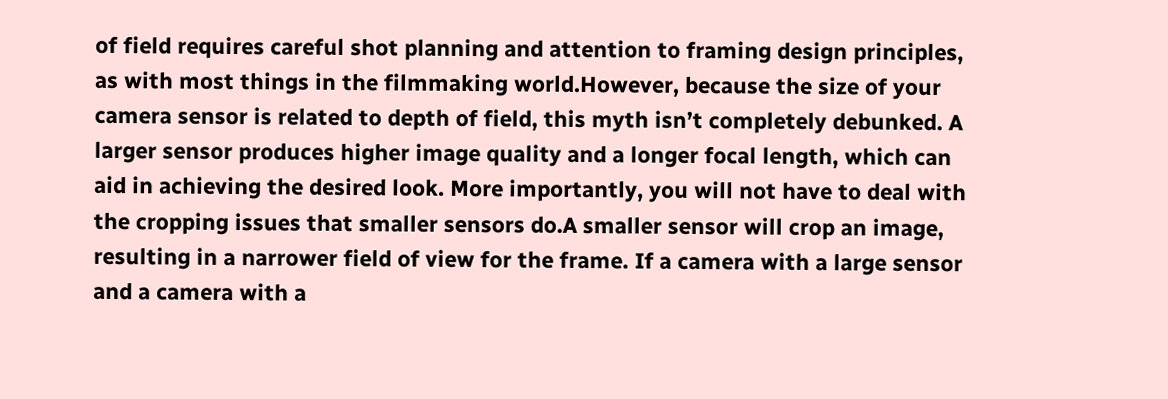of field requires careful shot planning and attention to framing design principles, as with most things in the filmmaking world.However, because the size of your camera sensor is related to depth of field, this myth isn’t completely debunked. A larger sensor produces higher image quality and a longer focal length, which can aid in achieving the desired look. More importantly, you will not have to deal with the cropping issues that smaller sensors do.A smaller sensor will crop an image, resulting in a narrower field of view for the frame. If a camera with a large sensor and a camera with a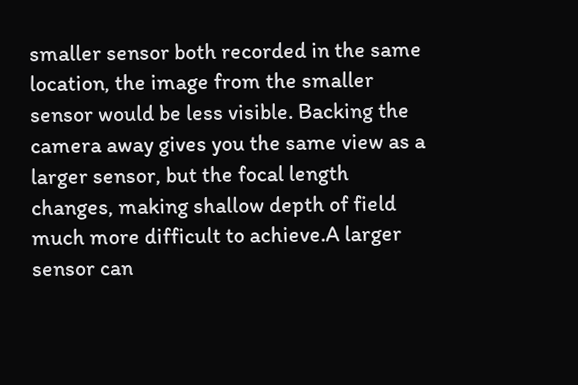smaller sensor both recorded in the same location, the image from the smaller sensor would be less visible. Backing the camera away gives you the same view as a larger sensor, but the focal length changes, making shallow depth of field much more difficult to achieve.A larger sensor can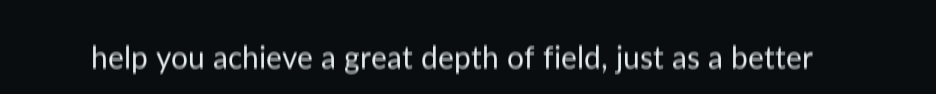help you achieve a great depth of field, just as a better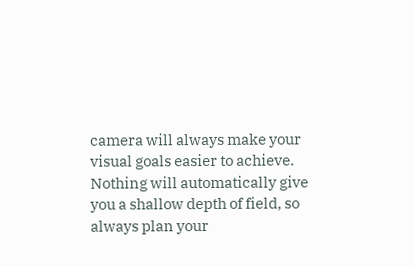camera will always make your visual goals easier to achieve. Nothing will automatically give you a shallow depth of field, so always plan your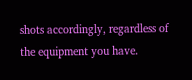shots accordingly, regardless of the equipment you have.